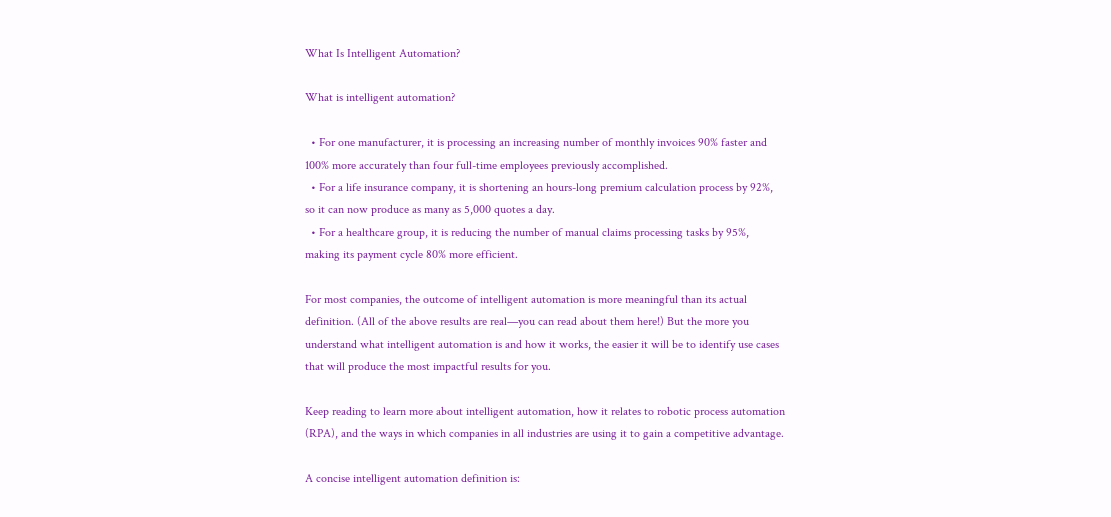What Is Intelligent Automation?

What is intelligent automation?

  • For one manufacturer, it is processing an increasing number of monthly invoices 90% faster and 100% more accurately than four full-time employees previously accomplished.
  • For a life insurance company, it is shortening an hours-long premium calculation process by 92%, so it can now produce as many as 5,000 quotes a day.
  • For a healthcare group, it is reducing the number of manual claims processing tasks by 95%, making its payment cycle 80% more efficient.

For most companies, the outcome of intelligent automation is more meaningful than its actual definition. (All of the above results are real—you can read about them here!) But the more you understand what intelligent automation is and how it works, the easier it will be to identify use cases that will produce the most impactful results for you.

Keep reading to learn more about intelligent automation, how it relates to robotic process automation (RPA), and the ways in which companies in all industries are using it to gain a competitive advantage.

A concise intelligent automation definition is: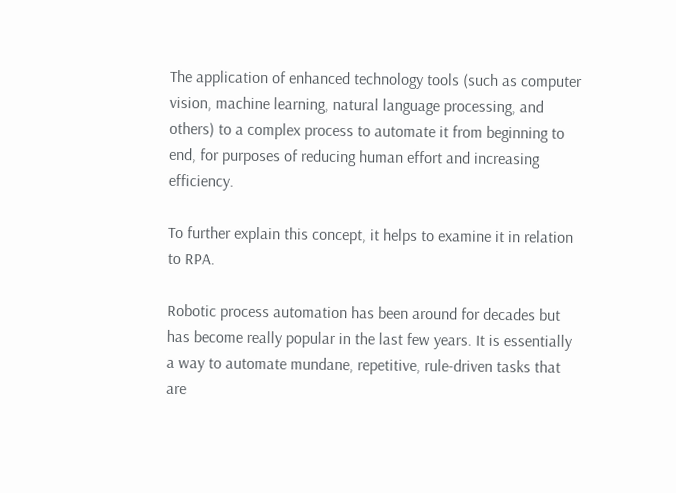The application of enhanced technology tools (such as computer vision, machine learning, natural language processing, and others) to a complex process to automate it from beginning to end, for purposes of reducing human effort and increasing efficiency.

To further explain this concept, it helps to examine it in relation to RPA.

Robotic process automation has been around for decades but has become really popular in the last few years. It is essentially a way to automate mundane, repetitive, rule-driven tasks that are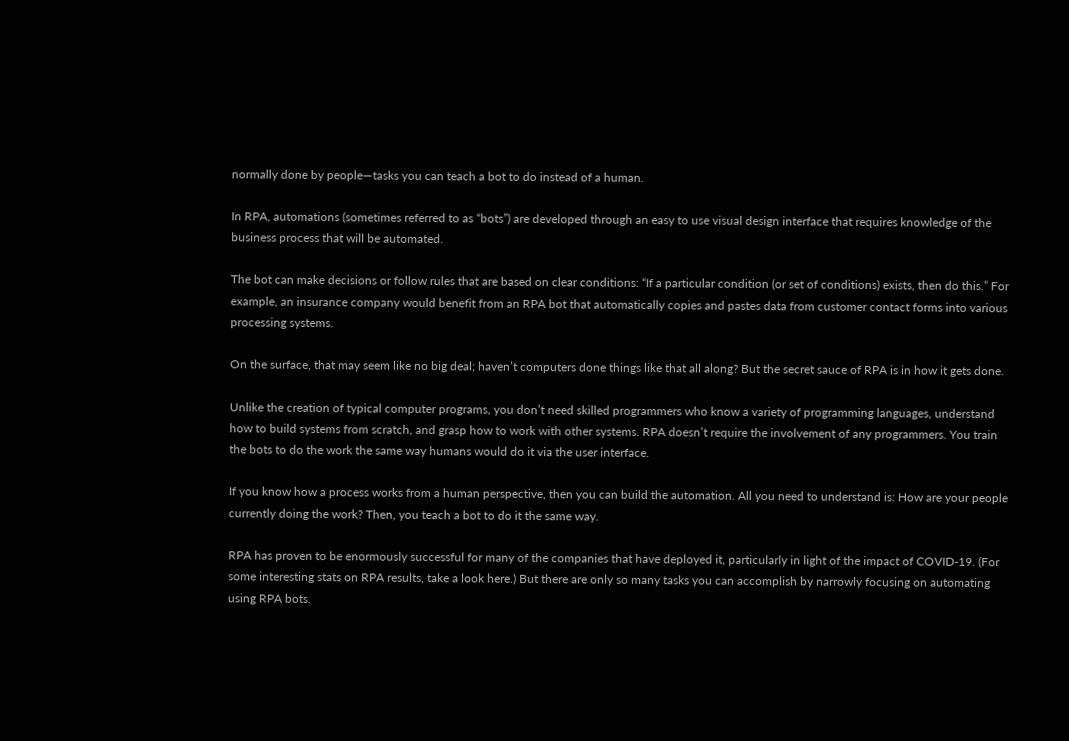normally done by people—tasks you can teach a bot to do instead of a human.

In RPA, automations (sometimes referred to as “bots”) are developed through an easy to use visual design interface that requires knowledge of the business process that will be automated.

The bot can make decisions or follow rules that are based on clear conditions: “If a particular condition (or set of conditions) exists, then do this.” For example, an insurance company would benefit from an RPA bot that automatically copies and pastes data from customer contact forms into various processing systems.

On the surface, that may seem like no big deal; haven’t computers done things like that all along? But the secret sauce of RPA is in how it gets done.

Unlike the creation of typical computer programs, you don’t need skilled programmers who know a variety of programming languages, understand how to build systems from scratch, and grasp how to work with other systems. RPA doesn’t require the involvement of any programmers. You train the bots to do the work the same way humans would do it via the user interface.

If you know how a process works from a human perspective, then you can build the automation. All you need to understand is: How are your people currently doing the work? Then, you teach a bot to do it the same way.

RPA has proven to be enormously successful for many of the companies that have deployed it, particularly in light of the impact of COVID-19. (For some interesting stats on RPA results, take a look here.) But there are only so many tasks you can accomplish by narrowly focusing on automating using RPA bots.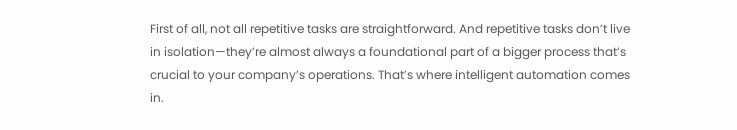First of all, not all repetitive tasks are straightforward. And repetitive tasks don’t live in isolation—they’re almost always a foundational part of a bigger process that’s crucial to your company’s operations. That’s where intelligent automation comes in.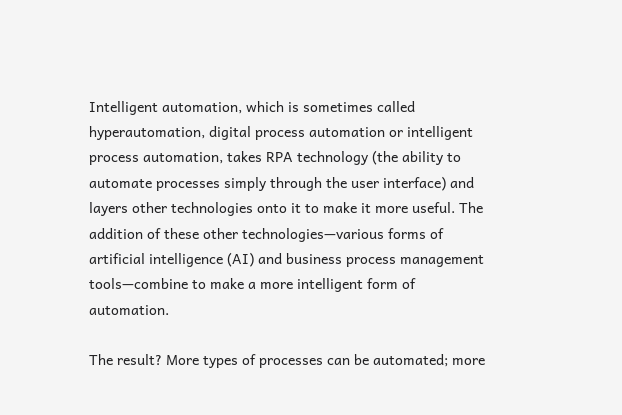Intelligent automation, which is sometimes called hyperautomation, digital process automation or intelligent process automation, takes RPA technology (the ability to automate processes simply through the user interface) and layers other technologies onto it to make it more useful. The addition of these other technologies—various forms of artificial intelligence (AI) and business process management tools—combine to make a more intelligent form of automation.

The result? More types of processes can be automated; more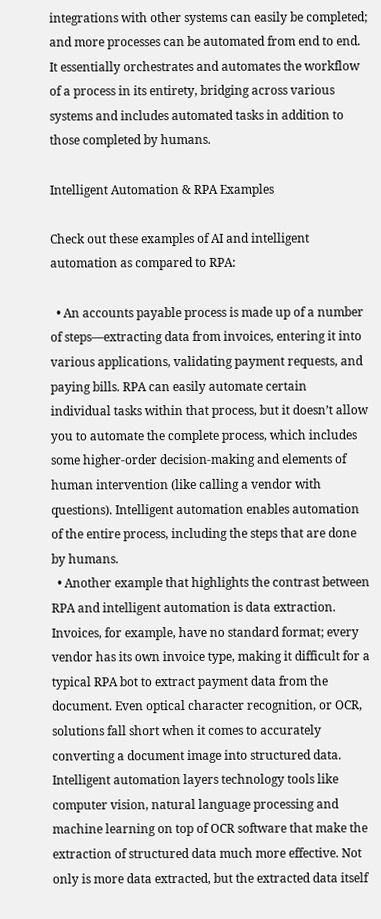integrations with other systems can easily be completed; and more processes can be automated from end to end. It essentially orchestrates and automates the workflow of a process in its entirety, bridging across various systems and includes automated tasks in addition to those completed by humans.

Intelligent Automation & RPA Examples

Check out these examples of AI and intelligent automation as compared to RPA:

  • An accounts payable process is made up of a number of steps—extracting data from invoices, entering it into various applications, validating payment requests, and paying bills. RPA can easily automate certain individual tasks within that process, but it doesn’t allow you to automate the complete process, which includes some higher-order decision-making and elements of human intervention (like calling a vendor with questions). Intelligent automation enables automation of the entire process, including the steps that are done by humans.
  • Another example that highlights the contrast between RPA and intelligent automation is data extraction. Invoices, for example, have no standard format; every vendor has its own invoice type, making it difficult for a typical RPA bot to extract payment data from the document. Even optical character recognition, or OCR, solutions fall short when it comes to accurately converting a document image into structured data. Intelligent automation layers technology tools like computer vision, natural language processing and machine learning on top of OCR software that make the extraction of structured data much more effective. Not only is more data extracted, but the extracted data itself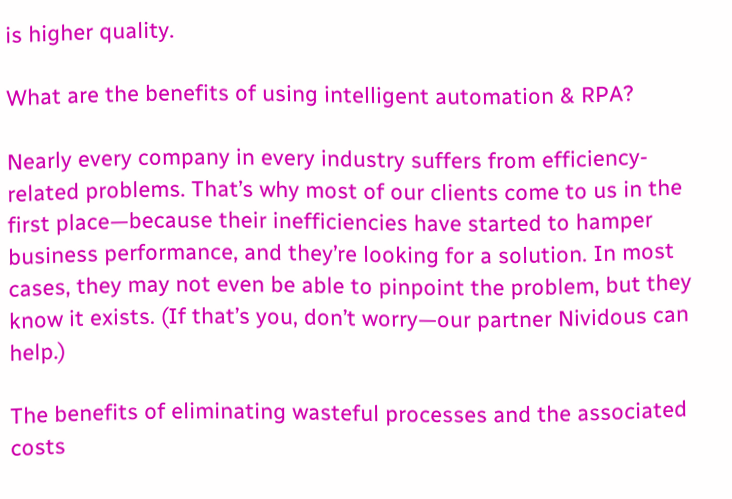is higher quality.

What are the benefits of using intelligent automation & RPA?

Nearly every company in every industry suffers from efficiency-related problems. That’s why most of our clients come to us in the first place—because their inefficiencies have started to hamper business performance, and they’re looking for a solution. In most cases, they may not even be able to pinpoint the problem, but they know it exists. (If that’s you, don’t worry—our partner Nividous can help.)

The benefits of eliminating wasteful processes and the associated costs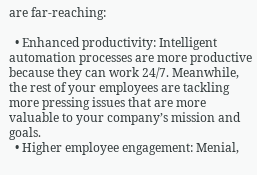are far-reaching:

  • Enhanced productivity: Intelligent automation processes are more productive because they can work 24/7. Meanwhile, the rest of your employees are tackling more pressing issues that are more valuable to your company’s mission and goals.
  • Higher employee engagement: Menial,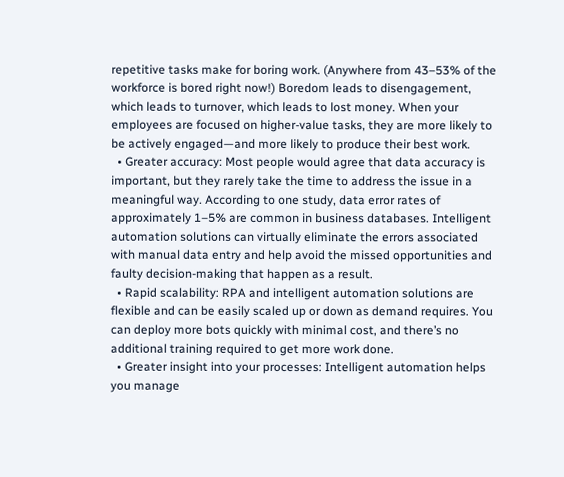repetitive tasks make for boring work. (Anywhere from 43–53% of the workforce is bored right now!) Boredom leads to disengagement, which leads to turnover, which leads to lost money. When your employees are focused on higher-value tasks, they are more likely to be actively engaged—and more likely to produce their best work.
  • Greater accuracy: Most people would agree that data accuracy is important, but they rarely take the time to address the issue in a meaningful way. According to one study, data error rates of approximately 1–5% are common in business databases. Intelligent automation solutions can virtually eliminate the errors associated with manual data entry and help avoid the missed opportunities and faulty decision-making that happen as a result.
  • Rapid scalability: RPA and intelligent automation solutions are flexible and can be easily scaled up or down as demand requires. You can deploy more bots quickly with minimal cost, and there’s no additional training required to get more work done.
  • Greater insight into your processes: Intelligent automation helps you manage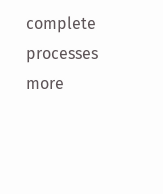complete processes more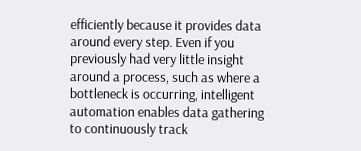efficiently because it provides data around every step. Even if you previously had very little insight around a process, such as where a bottleneck is occurring, intelligent automation enables data gathering to continuously track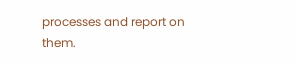processes and report on them.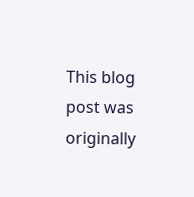This blog post was originally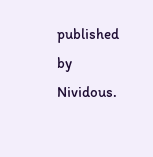published by Nividous.